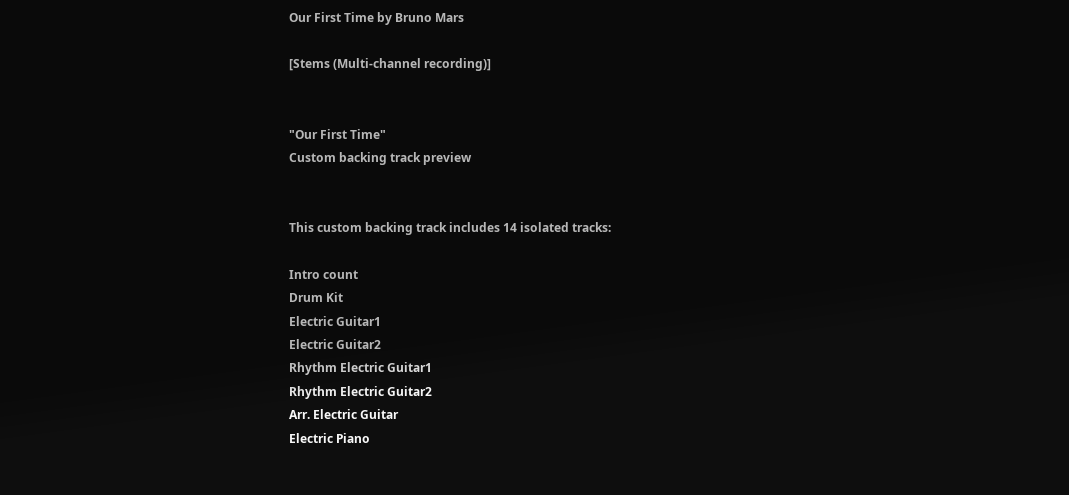Our First Time by Bruno Mars

[Stems (Multi-channel recording)]


"Our First Time"
Custom backing track preview


This custom backing track includes 14 isolated tracks:

Intro count
Drum Kit
Electric Guitar1
Electric Guitar2
Rhythm Electric Guitar1
Rhythm Electric Guitar2
Arr. Electric Guitar
Electric Piano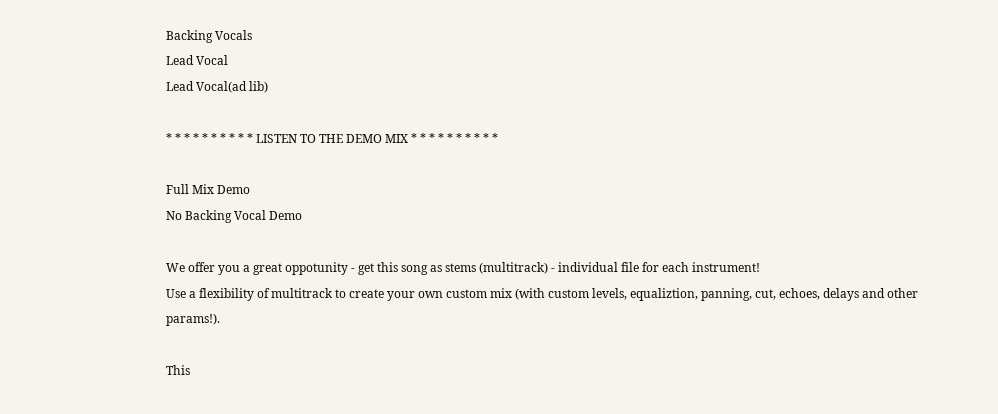Backing Vocals
Lead Vocal
Lead Vocal(ad lib)

* * * * * * * * * * LISTEN TO THE DEMO MIX * * * * * * * * * *

Full Mix Demo
No Backing Vocal Demo

We offer you a great oppotunity - get this song as stems (multitrack) - individual file for each instrument!
Use a flexibility of multitrack to create your own custom mix (with custom levels, equaliztion, panning, cut, echoes, delays and other params!).

This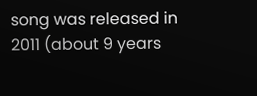song was released in 2011 (about 9 years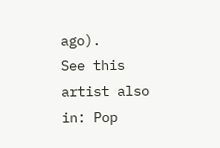ago).
See this artist also in: Pop